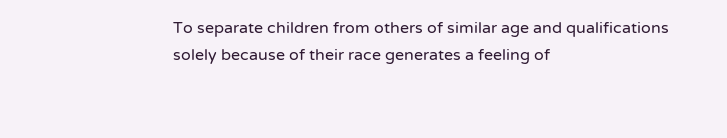To separate children from others of similar age and qualifications solely because of their race generates a feeling of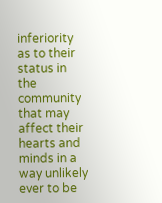inferiority as to their status in the community that may affect their hearts and minds in a way unlikely ever to be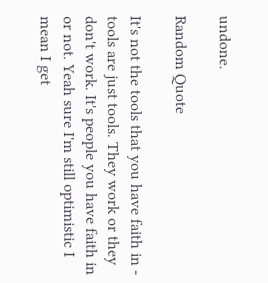undone.

Random Quote

It's not the tools that you have faith in - tools are just tools. They work or they don't work. It's people you have faith in or not. Yeah sure I'm still optimistic I mean I get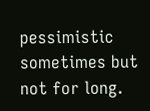pessimistic sometimes but not for long.